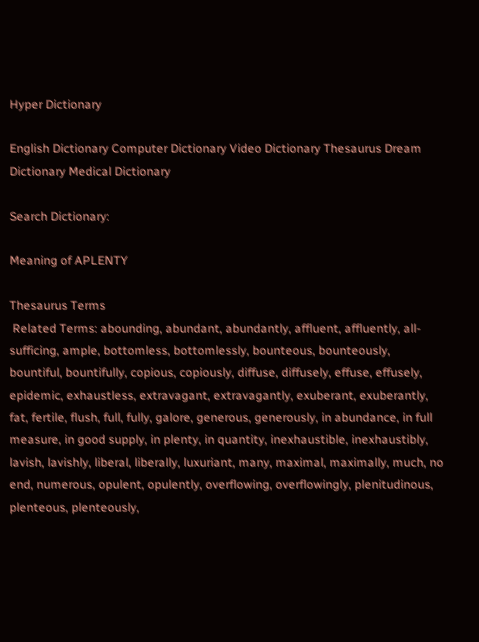Hyper Dictionary

English Dictionary Computer Dictionary Video Dictionary Thesaurus Dream Dictionary Medical Dictionary

Search Dictionary:

Meaning of APLENTY

Thesaurus Terms
 Related Terms: abounding, abundant, abundantly, affluent, affluently, all-sufficing, ample, bottomless, bottomlessly, bounteous, bounteously, bountiful, bountifully, copious, copiously, diffuse, diffusely, effuse, effusely, epidemic, exhaustless, extravagant, extravagantly, exuberant, exuberantly, fat, fertile, flush, full, fully, galore, generous, generously, in abundance, in full measure, in good supply, in plenty, in quantity, inexhaustible, inexhaustibly, lavish, lavishly, liberal, liberally, luxuriant, many, maximal, maximally, much, no end, numerous, opulent, opulently, overflowing, overflowingly, plenitudinous, plenteous, plenteously,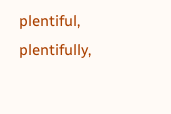plentiful, plentifully,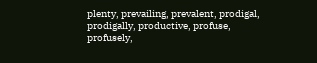plenty, prevailing, prevalent, prodigal, prodigally, productive, profuse, profusely,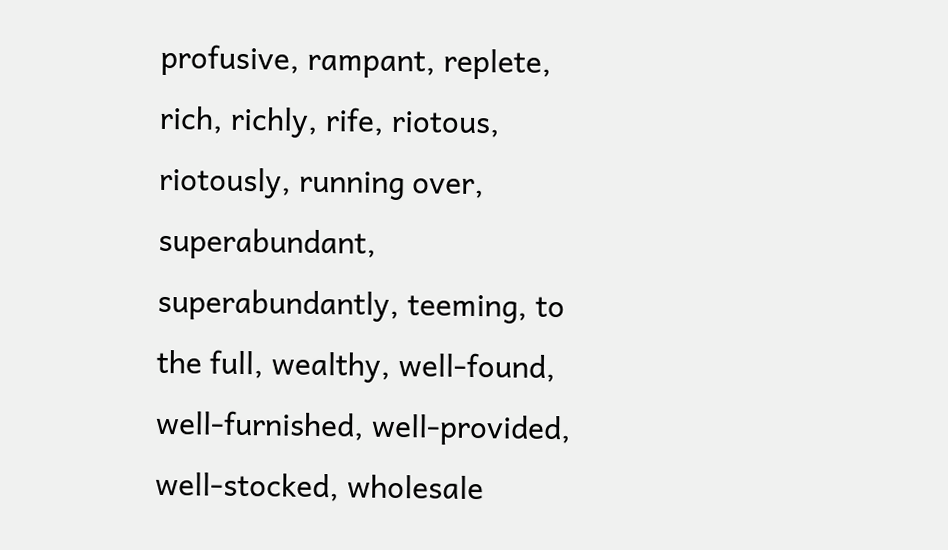profusive, rampant, replete, rich, richly, rife, riotous, riotously, running over, superabundant, superabundantly, teeming, to the full, wealthy, well-found, well-furnished, well-provided, well-stocked, wholesale